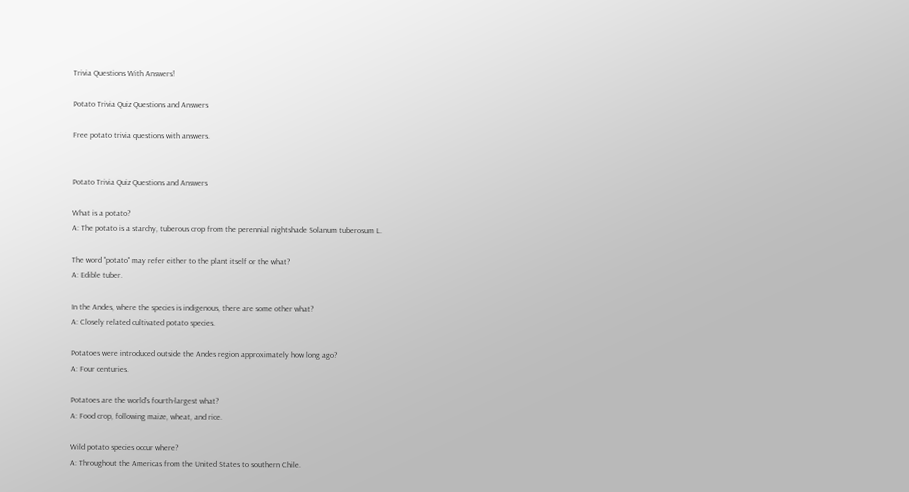Trivia Questions With Answers!

Potato Trivia Quiz Questions and Answers

Free potato trivia questions with answers.


Potato Trivia Quiz Questions and Answers

What is a potato?
A: The potato is a starchy, tuberous crop from the perennial nightshade Solanum tuberosum L.

The word "potato" may refer either to the plant itself or the what?
A: Edible tuber.

In the Andes, where the species is indigenous, there are some other what?
A: Closely related cultivated potato species.

Potatoes were introduced outside the Andes region approximately how long ago?
A: Four centuries.

Potatoes are the world's fourth-largest what?
A: Food crop, following maize, wheat, and rice.

Wild potato species occur where?
A: Throughout the Americas from the United States to southern Chile.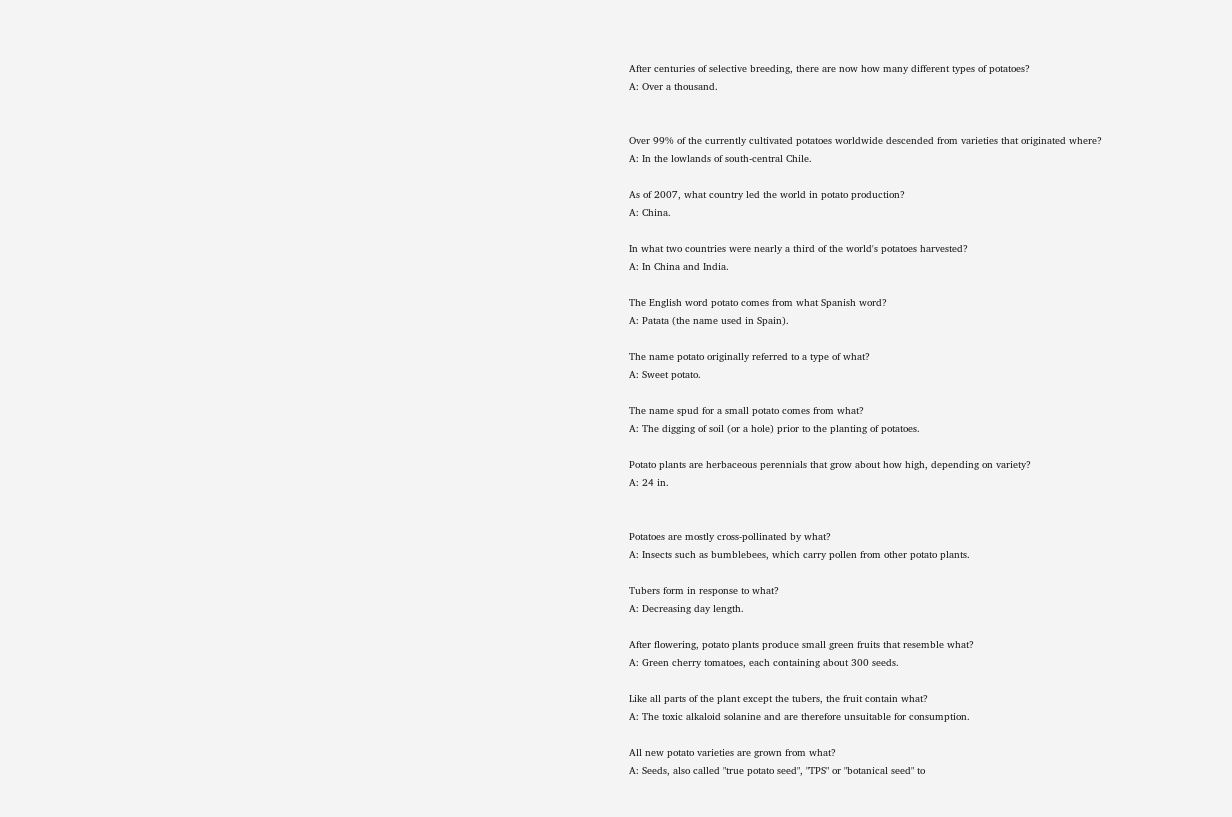After centuries of selective breeding, there are now how many different types of potatoes?
A: Over a thousand.


Over 99% of the currently cultivated potatoes worldwide descended from varieties that originated where?
A: In the lowlands of south-central Chile.

As of 2007, what country led the world in potato production?
A: China.

In what two countries were nearly a third of the world's potatoes harvested?
A: In China and India.

The English word potato comes from what Spanish word?
A: Patata (the name used in Spain).

The name potato originally referred to a type of what?
A: Sweet potato.

The name spud for a small potato comes from what?
A: The digging of soil (or a hole) prior to the planting of potatoes.

Potato plants are herbaceous perennials that grow about how high, depending on variety?
A: 24 in.


Potatoes are mostly cross-pollinated by what?
A: Insects such as bumblebees, which carry pollen from other potato plants.

Tubers form in response to what?
A: Decreasing day length.

After flowering, potato plants produce small green fruits that resemble what?
A: Green cherry tomatoes, each containing about 300 seeds.

Like all parts of the plant except the tubers, the fruit contain what?
A: The toxic alkaloid solanine and are therefore unsuitable for consumption.

All new potato varieties are grown from what?
A: Seeds, also called "true potato seed", "TPS" or "botanical seed" to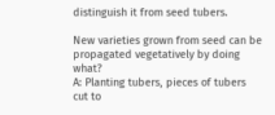distinguish it from seed tubers.

New varieties grown from seed can be propagated vegetatively by doing what?
A: Planting tubers, pieces of tubers cut to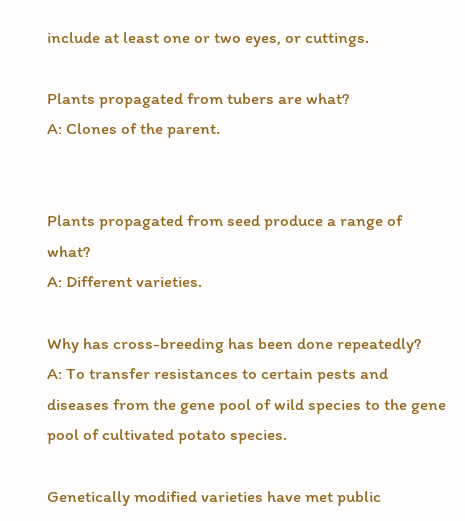include at least one or two eyes, or cuttings.

Plants propagated from tubers are what?
A: Clones of the parent.


Plants propagated from seed produce a range of  what?
A: Different varieties.

Why has cross-breeding has been done repeatedly?
A: To transfer resistances to certain pests and diseases from the gene pool of wild species to the gene pool of cultivated potato species.

Genetically modified varieties have met public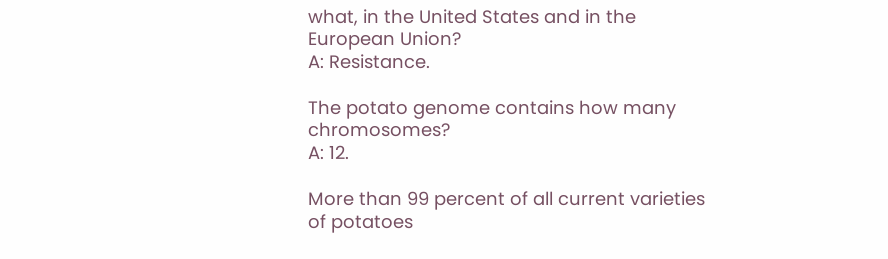what, in the United States and in the European Union?
A: Resistance.

The potato genome contains how many chromosomes?
A: 12.

More than 99 percent of all current varieties of potatoes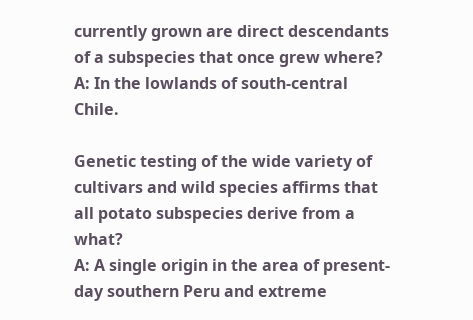currently grown are direct descendants of a subspecies that once grew where?
A: In the lowlands of south-central Chile.

Genetic testing of the wide variety of cultivars and wild species affirms that all potato subspecies derive from a what?
A: A single origin in the area of present-day southern Peru and extreme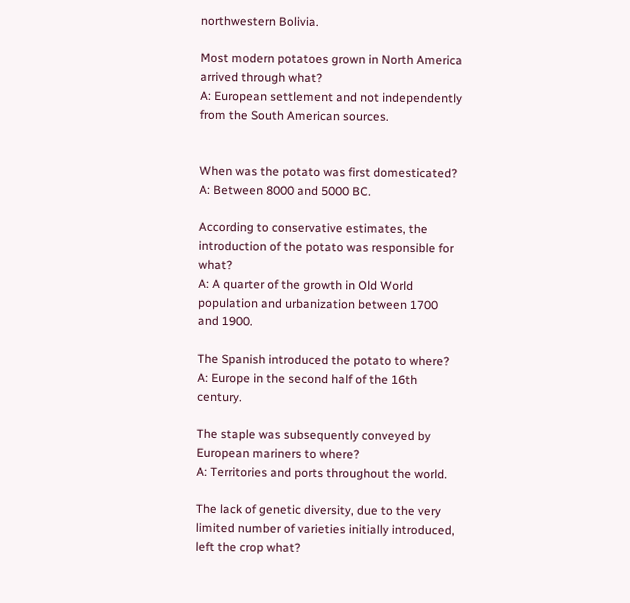northwestern Bolivia.

Most modern potatoes grown in North America arrived through what?
A: European settlement and not independently from the South American sources.


When was the potato was first domesticated?
A: Between 8000 and 5000 BC.

According to conservative estimates, the introduction of the potato was responsible for what?
A: A quarter of the growth in Old World population and urbanization between 1700 and 1900.

The Spanish introduced the potato to where?
A: Europe in the second half of the 16th century.

The staple was subsequently conveyed by European mariners to where?
A: Territories and ports throughout the world.

The lack of genetic diversity, due to the very limited number of varieties initially introduced, left the crop what?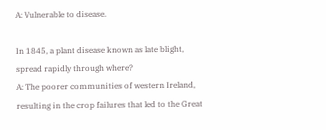A: Vulnerable to disease.

In 1845, a plant disease known as late blight, spread rapidly through where?
A: The poorer communities of western Ireland, resulting in the crop failures that led to the Great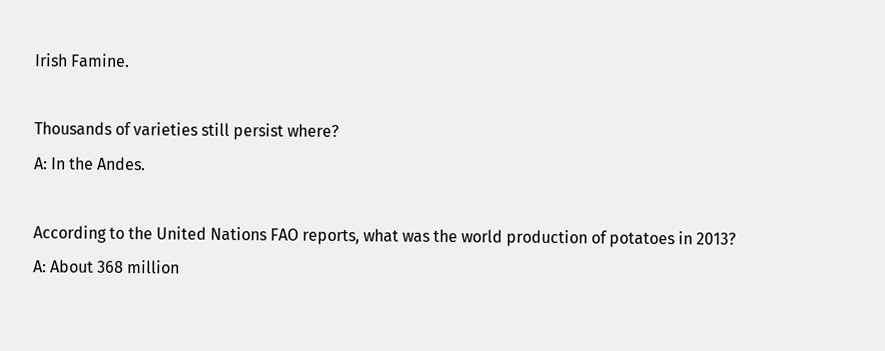Irish Famine.

Thousands of varieties still persist where?
A: In the Andes.

According to the United Nations FAO reports, what was the world production of potatoes in 2013?
A: About 368 million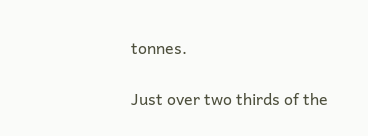tonnes.

Just over two thirds of the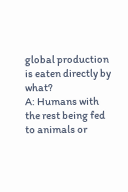global production is eaten directly by what?
A: Humans with the rest being fed to animals or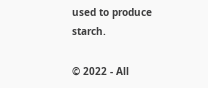used to produce starch.

© 2022 - All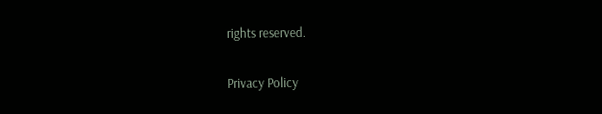rights reserved.

Privacy Policy